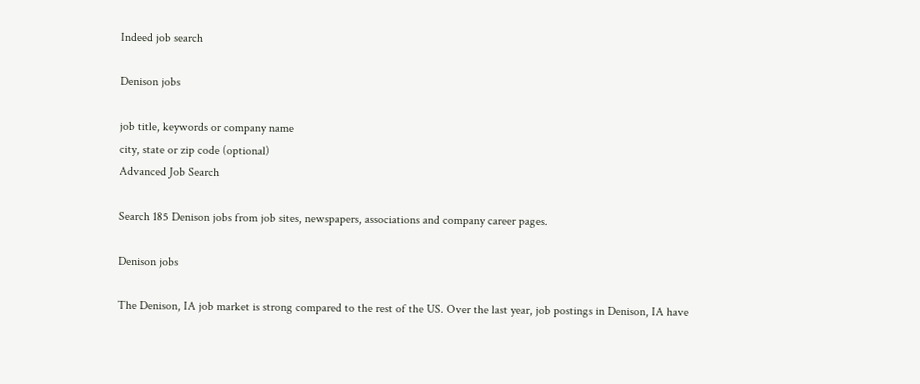Indeed job search

Denison jobs

job title, keywords or company name
city, state or zip code (optional)
Advanced Job Search

Search 185 Denison jobs from job sites, newspapers, associations and company career pages.

Denison jobs

The Denison, IA job market is strong compared to the rest of the US. Over the last year, job postings in Denison, IA have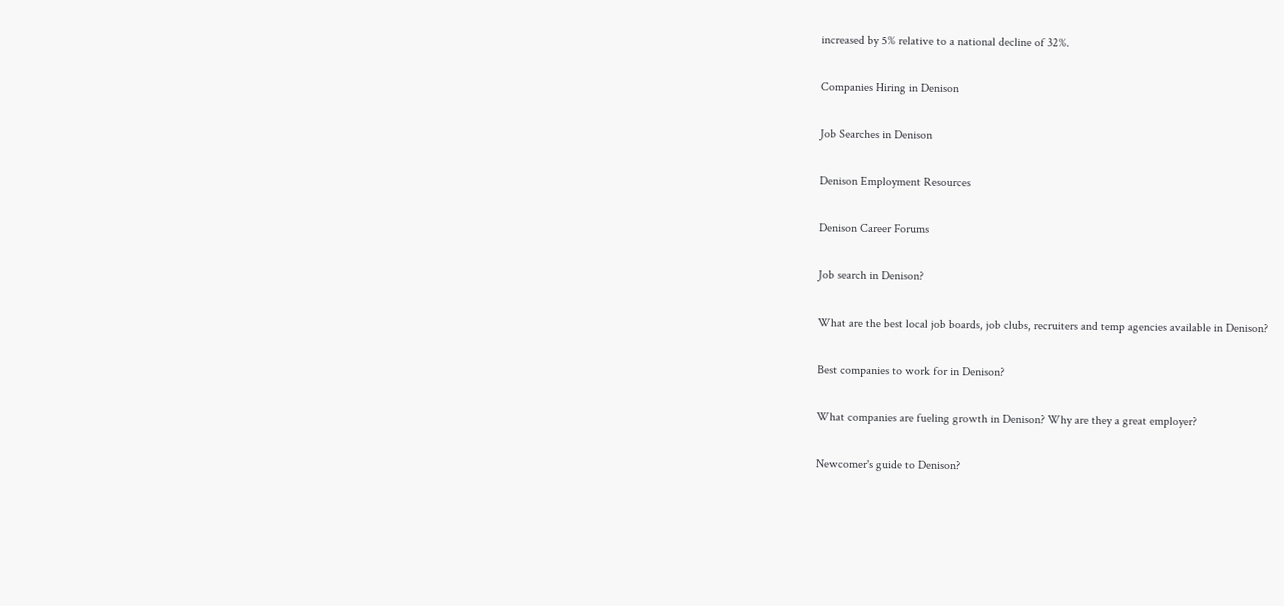increased by 5% relative to a national decline of 32%.

Companies Hiring in Denison

Job Searches in Denison

Denison Employment Resources

Denison Career Forums

Job search in Denison?

What are the best local job boards, job clubs, recruiters and temp agencies available in Denison?

Best companies to work for in Denison?

What companies are fueling growth in Denison? Why are they a great employer?

Newcomer's guide to Denison?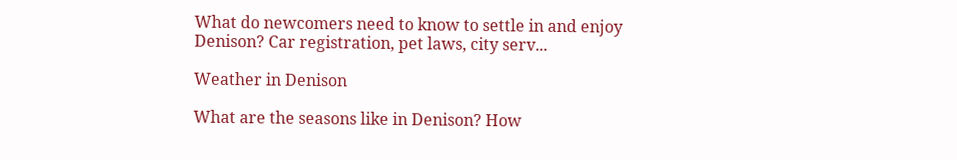What do newcomers need to know to settle in and enjoy Denison? Car registration, pet laws, city serv...

Weather in Denison

What are the seasons like in Denison? How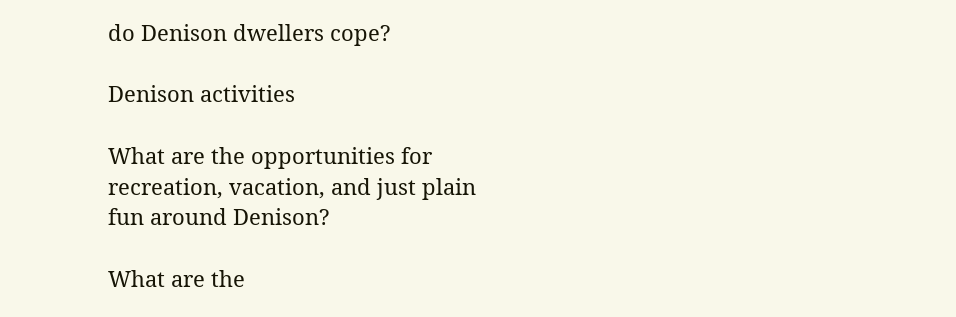do Denison dwellers cope?

Denison activities

What are the opportunities for recreation, vacation, and just plain fun around Denison?

What are the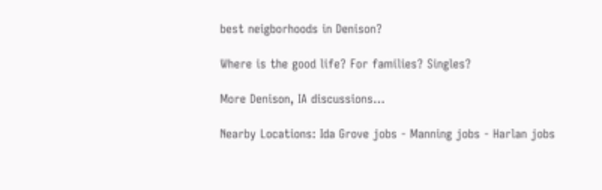best neigborhoods in Denison?

Where is the good life? For families? Singles?

More Denison, IA discussions...

Nearby Locations: Ida Grove jobs - Manning jobs - Harlan jobs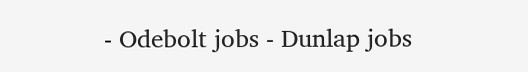- Odebolt jobs - Dunlap jobs